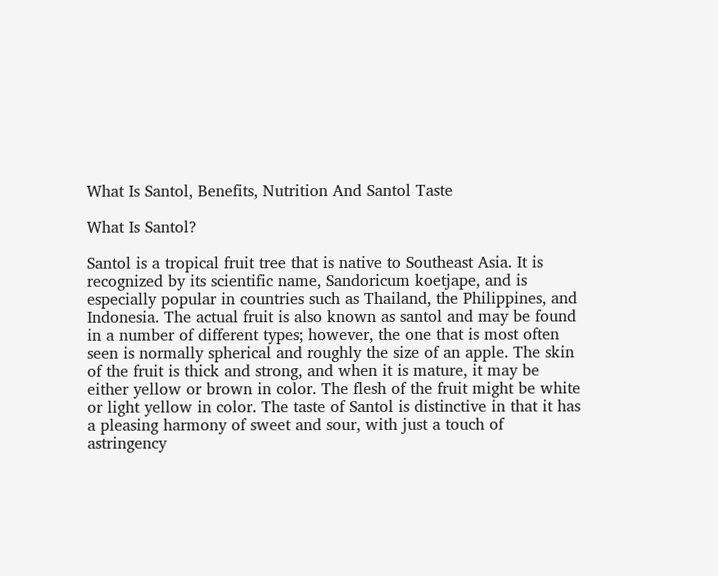What Is Santol, Benefits, Nutrition And Santol Taste

What Is Santol?

Santol is a tropical fruit tree that is native to Southeast Asia. It is recognized by its scientific name, Sandoricum koetjape, and is especially popular in countries such as Thailand, the Philippines, and Indonesia. The actual fruit is also known as santol and may be found in a number of different types; however, the one that is most often seen is normally spherical and roughly the size of an apple. The skin of the fruit is thick and strong, and when it is mature, it may be either yellow or brown in color. The flesh of the fruit might be white or light yellow in color. The taste of Santol is distinctive in that it has a pleasing harmony of sweet and sour, with just a touch of astringency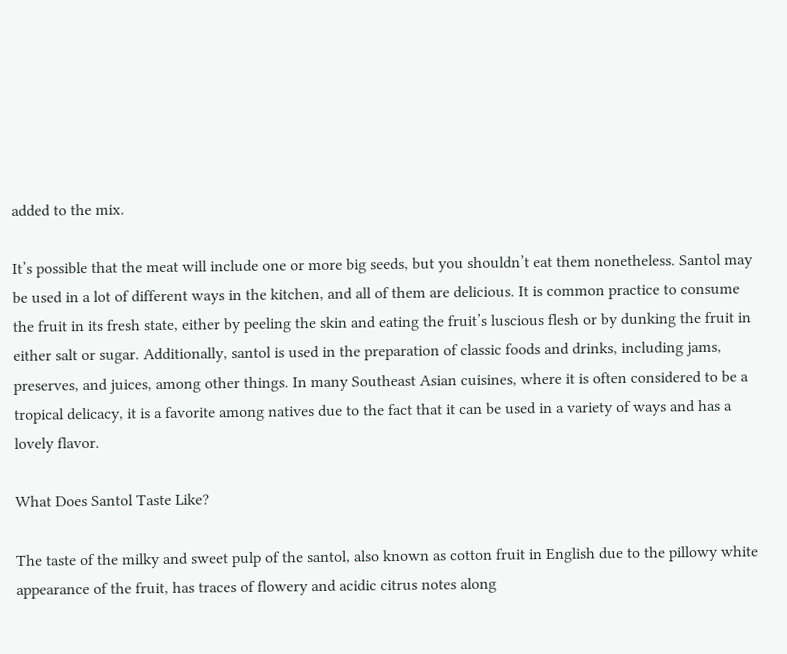added to the mix.

It’s possible that the meat will include one or more big seeds, but you shouldn’t eat them nonetheless. Santol may be used in a lot of different ways in the kitchen, and all of them are delicious. It is common practice to consume the fruit in its fresh state, either by peeling the skin and eating the fruit’s luscious flesh or by dunking the fruit in either salt or sugar. Additionally, santol is used in the preparation of classic foods and drinks, including jams, preserves, and juices, among other things. In many Southeast Asian cuisines, where it is often considered to be a tropical delicacy, it is a favorite among natives due to the fact that it can be used in a variety of ways and has a lovely flavor.

What Does Santol Taste Like?

The taste of the milky and sweet pulp of the santol, also known as cotton fruit in English due to the pillowy white appearance of the fruit, has traces of flowery and acidic citrus notes along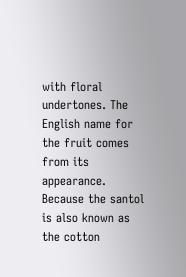with floral undertones. The English name for the fruit comes from its appearance. Because the santol is also known as the cotton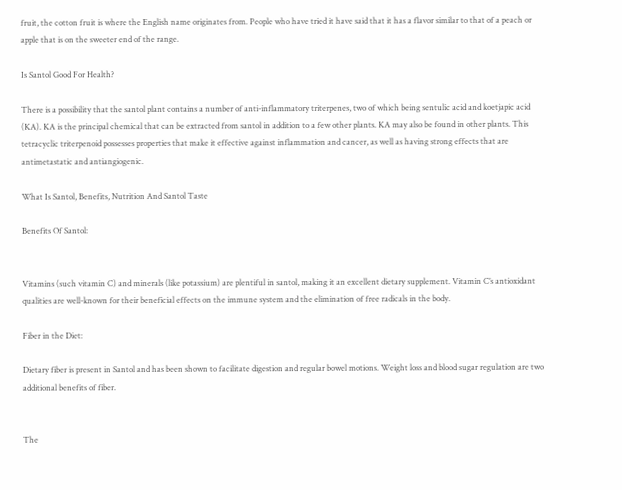fruit, the cotton fruit is where the English name originates from. People who have tried it have said that it has a flavor similar to that of a peach or apple that is on the sweeter end of the range.

Is Santol Good For Health?

There is a possibility that the santol plant contains a number of anti-inflammatory triterpenes, two of which being sentulic acid and koetjapic acid (KA). KA is the principal chemical that can be extracted from santol in addition to a few other plants. KA may also be found in other plants. This tetracyclic triterpenoid possesses properties that make it effective against inflammation and cancer, as well as having strong effects that are antimetastatic and antiangiogenic.

What Is Santol, Benefits, Nutrition And Santol Taste

Benefits Of Santol:


Vitamins (such vitamin C) and minerals (like potassium) are plentiful in santol, making it an excellent dietary supplement. Vitamin C’s antioxidant qualities are well-known for their beneficial effects on the immune system and the elimination of free radicals in the body.

Fiber in the Diet:

Dietary fiber is present in Santol and has been shown to facilitate digestion and regular bowel motions. Weight loss and blood sugar regulation are two additional benefits of fiber.


The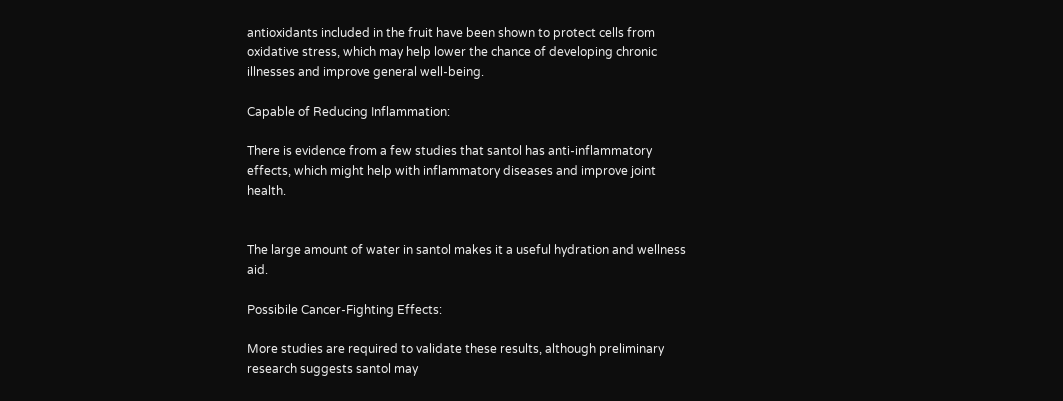antioxidants included in the fruit have been shown to protect cells from oxidative stress, which may help lower the chance of developing chronic illnesses and improve general well-being.

Capable of Reducing Inflammation:

There is evidence from a few studies that santol has anti-inflammatory effects, which might help with inflammatory diseases and improve joint health.


The large amount of water in santol makes it a useful hydration and wellness aid.

Possibile Cancer-Fighting Effects:

More studies are required to validate these results, although preliminary research suggests santol may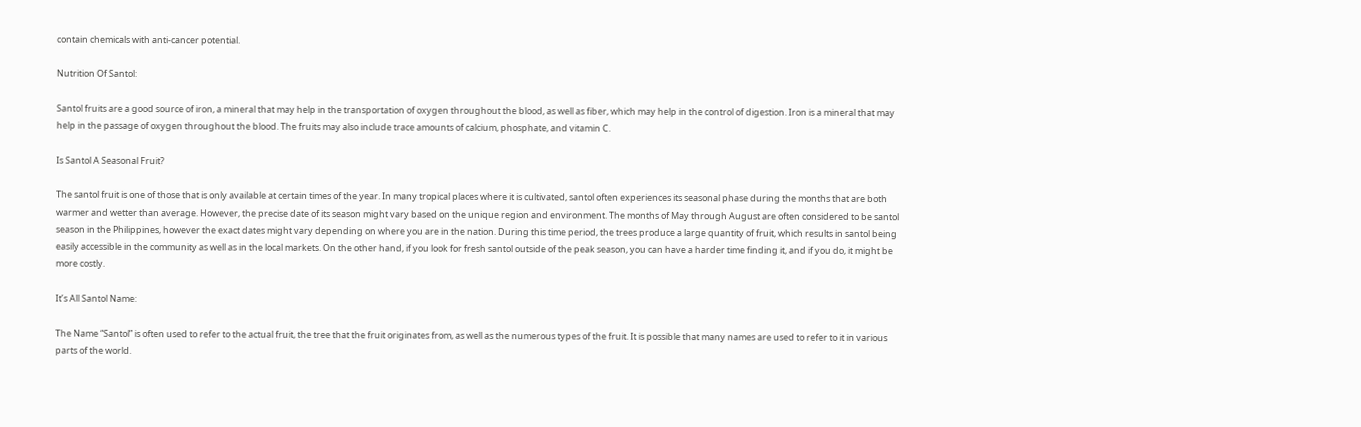contain chemicals with anti-cancer potential.

Nutrition Of Santol:

Santol fruits are a good source of iron, a mineral that may help in the transportation of oxygen throughout the blood, as well as fiber, which may help in the control of digestion. Iron is a mineral that may help in the passage of oxygen throughout the blood. The fruits may also include trace amounts of calcium, phosphate, and vitamin C.

Is Santol A Seasonal Fruit?

The santol fruit is one of those that is only available at certain times of the year. In many tropical places where it is cultivated, santol often experiences its seasonal phase during the months that are both warmer and wetter than average. However, the precise date of its season might vary based on the unique region and environment. The months of May through August are often considered to be santol season in the Philippines, however the exact dates might vary depending on where you are in the nation. During this time period, the trees produce a large quantity of fruit, which results in santol being easily accessible in the community as well as in the local markets. On the other hand, if you look for fresh santol outside of the peak season, you can have a harder time finding it, and if you do, it might be more costly.

It’s All Santol Name:

The Name “Santol” is often used to refer to the actual fruit, the tree that the fruit originates from, as well as the numerous types of the fruit. It is possible that many names are used to refer to it in various parts of the world.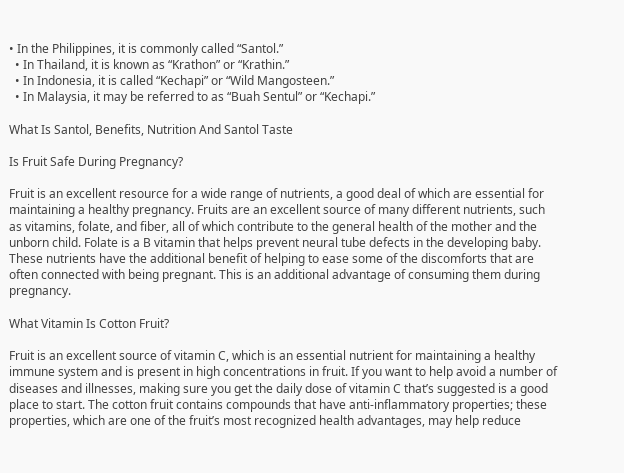• In the Philippines, it is commonly called “Santol.”
  • In Thailand, it is known as “Krathon” or “Krathin.”
  • In Indonesia, it is called “Kechapi” or “Wild Mangosteen.”
  • In Malaysia, it may be referred to as “Buah Sentul” or “Kechapi.”

What Is Santol, Benefits, Nutrition And Santol Taste

Is Fruit Safe During Pregnancy?

Fruit is an excellent resource for a wide range of nutrients, a good deal of which are essential for maintaining a healthy pregnancy. Fruits are an excellent source of many different nutrients, such as vitamins, folate, and fiber, all of which contribute to the general health of the mother and the unborn child. Folate is a B vitamin that helps prevent neural tube defects in the developing baby. These nutrients have the additional benefit of helping to ease some of the discomforts that are often connected with being pregnant. This is an additional advantage of consuming them during pregnancy.

What Vitamin Is Cotton Fruit?

Fruit is an excellent source of vitamin C, which is an essential nutrient for maintaining a healthy immune system and is present in high concentrations in fruit. If you want to help avoid a number of diseases and illnesses, making sure you get the daily dose of vitamin C that’s suggested is a good place to start. The cotton fruit contains compounds that have anti-inflammatory properties; these properties, which are one of the fruit’s most recognized health advantages, may help reduce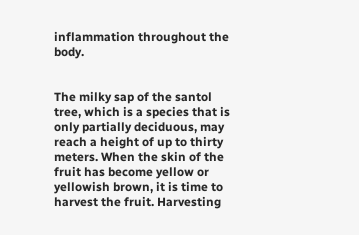inflammation throughout the body.


The milky sap of the santol tree, which is a species that is only partially deciduous, may reach a height of up to thirty meters. When the skin of the fruit has become yellow or yellowish brown, it is time to harvest the fruit. Harvesting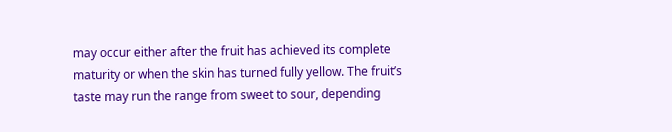may occur either after the fruit has achieved its complete maturity or when the skin has turned fully yellow. The fruit’s taste may run the range from sweet to sour, depending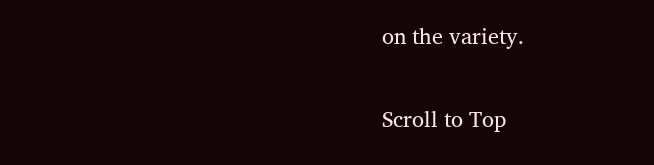on the variety.

Scroll to Top